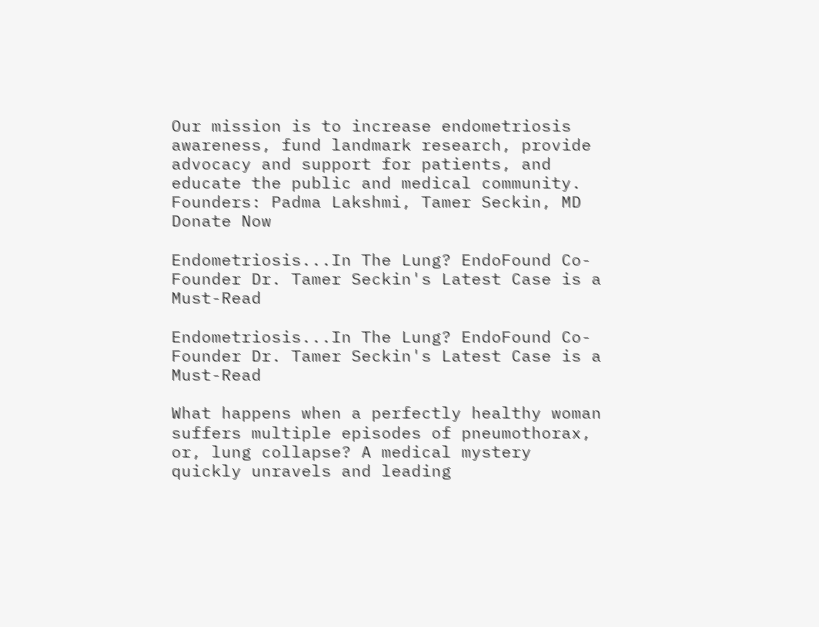Our mission is to increase endometriosis awareness, fund landmark research, provide advocacy and support for patients, and educate the public and medical community.
Founders: Padma Lakshmi, Tamer Seckin, MD
Donate Now

Endometriosis...In The Lung? EndoFound Co-Founder Dr. Tamer Seckin's Latest Case is a Must-Read

Endometriosis...In The Lung? EndoFound Co-Founder Dr. Tamer Seckin's Latest Case is a Must-Read

What happens when a perfectly healthy woman suffers multiple episodes of pneumothorax, or, lung collapse? A medical mystery quickly unravels and leading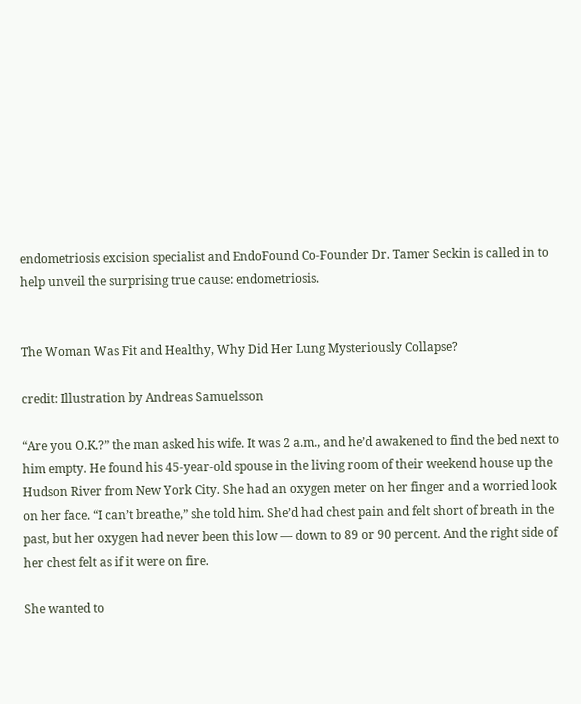endometriosis excision specialist and EndoFound Co-Founder Dr. Tamer Seckin is called in to help unveil the surprising true cause: endometriosis.


The Woman Was Fit and Healthy, Why Did Her Lung Mysteriously Collapse?

credit: Illustration by Andreas Samuelsson

“Are you O.K.?” the man asked his wife. It was 2 a.m., and he’d awakened to find the bed next to him empty. He found his 45-year-old spouse in the living room of their weekend house up the Hudson River from New York City. She had an oxygen meter on her finger and a worried look on her face. “I can’t breathe,” she told him. She’d had chest pain and felt short of breath in the past, but her oxygen had never been this low — down to 89 or 90 percent. And the right side of her chest felt as if it were on fire.

She wanted to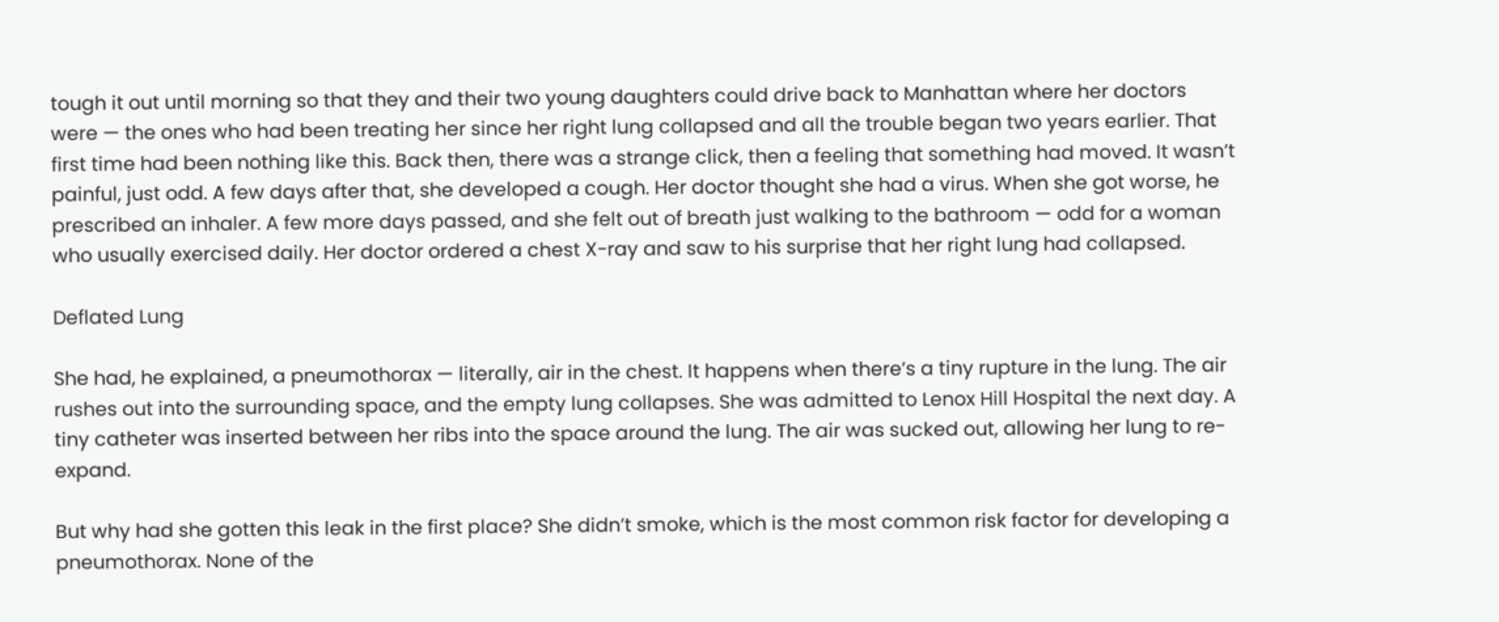tough it out until morning so that they and their two young daughters could drive back to Manhattan where her doctors were — the ones who had been treating her since her right lung collapsed and all the trouble began two years earlier. That first time had been nothing like this. Back then, there was a strange click, then a feeling that something had moved. It wasn’t painful, just odd. A few days after that, she developed a cough. Her doctor thought she had a virus. When she got worse, he prescribed an inhaler. A few more days passed, and she felt out of breath just walking to the bathroom — odd for a woman who usually exercised daily. Her doctor ordered a chest X-ray and saw to his surprise that her right lung had collapsed.

Deflated Lung

She had, he explained, a pneumothorax — literally, air in the chest. It happens when there’s a tiny rupture in the lung. The air rushes out into the surrounding space, and the empty lung collapses. She was admitted to Lenox Hill Hospital the next day. A tiny catheter was inserted between her ribs into the space around the lung. The air was sucked out, allowing her lung to re-expand.

But why had she gotten this leak in the first place? She didn’t smoke, which is the most common risk factor for developing a pneumothorax. None of the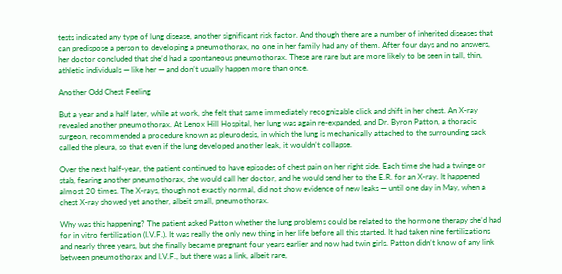tests indicated any type of lung disease, another significant risk factor. And though there are a number of inherited diseases that can predispose a person to developing a pneumothorax, no one in her family had any of them. After four days and no answers, her doctor concluded that she’d had a spontaneous pneumothorax. These are rare but are more likely to be seen in tall, thin, athletic individuals — like her — and don’t usually happen more than once.

Another Odd Chest Feeling

But a year and a half later, while at work, she felt that same immediately recognizable click and shift in her chest. An X-ray revealed another pneumothorax. At Lenox Hill Hospital, her lung was again re-expanded, and Dr. Byron Patton, a thoracic surgeon, recommended a procedure known as pleurodesis, in which the lung is mechanically attached to the surrounding sack called the pleura, so that even if the lung developed another leak, it wouldn’t collapse.

Over the next half-year, the patient continued to have episodes of chest pain on her right side. Each time she had a twinge or stab, fearing another pneumothorax, she would call her doctor, and he would send her to the E.R. for an X-ray. It happened almost 20 times. The X-rays, though not exactly normal, did not show evidence of new leaks — until one day in May, when a chest X-ray showed yet another, albeit small, pneumothorax.

Why was this happening? The patient asked Patton whether the lung problems could be related to the hormone therapy she’d had for in vitro fertilization (I.V.F.). It was really the only new thing in her life before all this started. It had taken nine fertilizations and nearly three years, but she finally became pregnant four years earlier and now had twin girls. Patton didn’t know of any link between pneumothorax and I.V.F., but there was a link, albeit rare,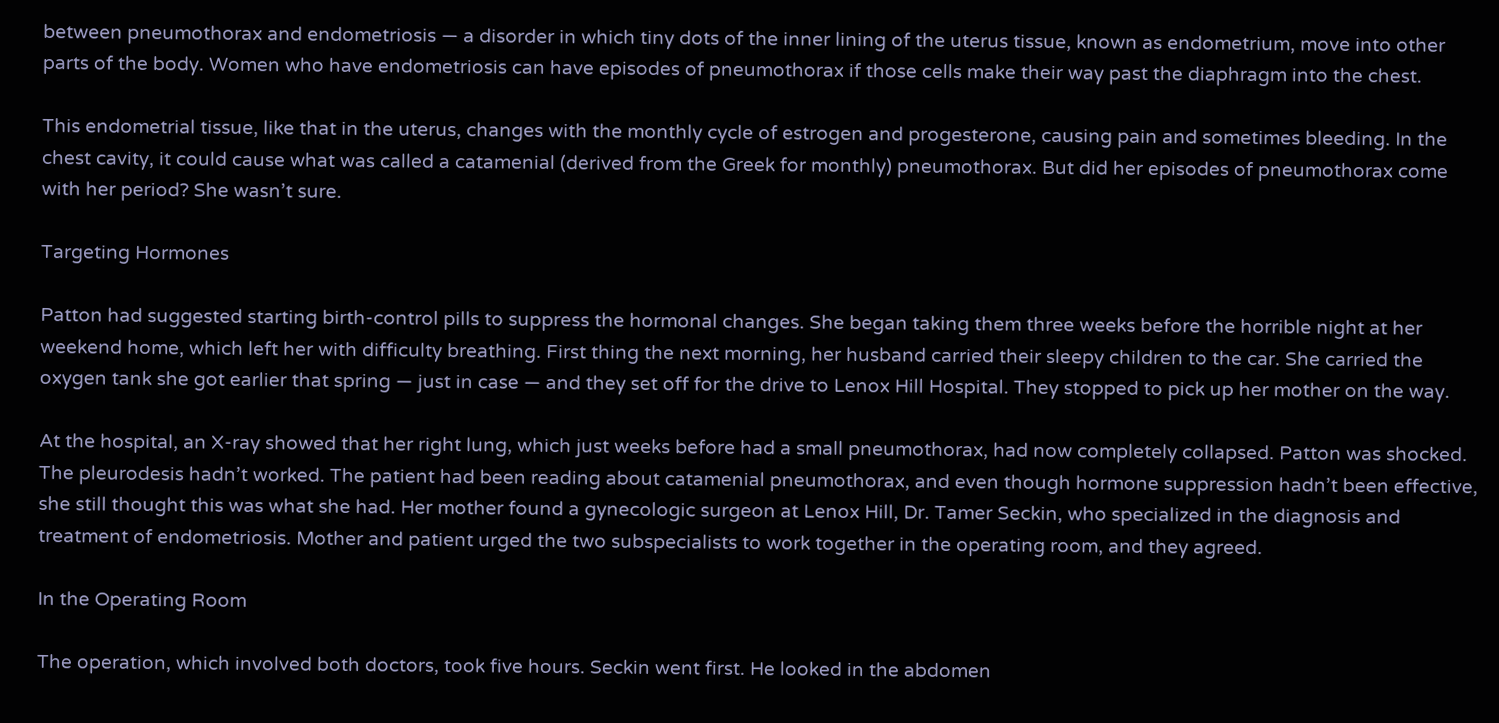between pneumothorax and endometriosis — a disorder in which tiny dots of the inner lining of the uterus tissue, known as endometrium, move into other parts of the body. Women who have endometriosis can have episodes of pneumothorax if those cells make their way past the diaphragm into the chest.

This endometrial tissue, like that in the uterus, changes with the monthly cycle of estrogen and progesterone, causing pain and sometimes bleeding. In the chest cavity, it could cause what was called a catamenial (derived from the Greek for monthly) pneumothorax. But did her episodes of pneumothorax come with her period? She wasn’t sure.

Targeting Hormones

Patton had suggested starting birth-control pills to suppress the hormonal changes. She began taking them three weeks before the horrible night at her weekend home, which left her with difficulty breathing. First thing the next morning, her husband carried their sleepy children to the car. She carried the oxygen tank she got earlier that spring — just in case — and they set off for the drive to Lenox Hill Hospital. They stopped to pick up her mother on the way.

At the hospital, an X-ray showed that her right lung, which just weeks before had a small pneumothorax, had now completely collapsed. Patton was shocked. The pleurodesis hadn’t worked. The patient had been reading about catamenial pneumothorax, and even though hormone suppression hadn’t been effective, she still thought this was what she had. Her mother found a gynecologic surgeon at Lenox Hill, Dr. Tamer Seckin, who specialized in the diagnosis and treatment of endometriosis. Mother and patient urged the two subspecialists to work together in the operating room, and they agreed.

In the Operating Room

The operation, which involved both doctors, took five hours. Seckin went first. He looked in the abdomen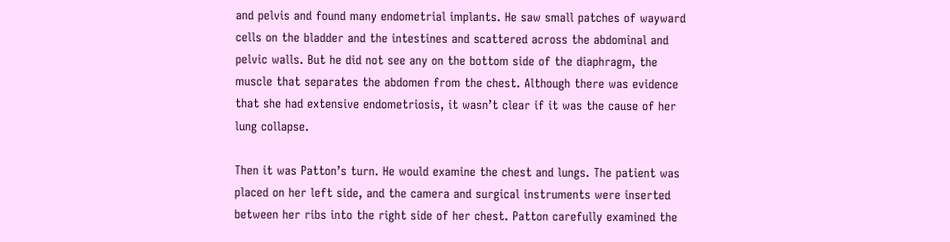and pelvis and found many endometrial implants. He saw small patches of wayward cells on the bladder and the intestines and scattered across the abdominal and pelvic walls. But he did not see any on the bottom side of the diaphragm, the muscle that separates the abdomen from the chest. Although there was evidence that she had extensive endometriosis, it wasn’t clear if it was the cause of her lung collapse.

Then it was Patton’s turn. He would examine the chest and lungs. The patient was placed on her left side, and the camera and surgical instruments were inserted between her ribs into the right side of her chest. Patton carefully examined the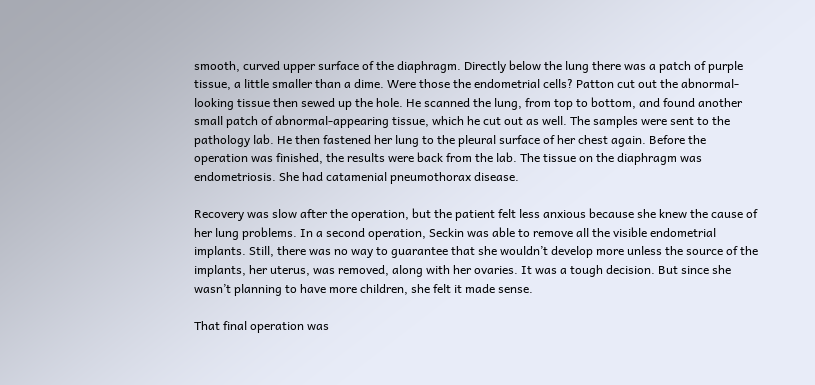smooth, curved upper surface of the diaphragm. Directly below the lung there was a patch of purple tissue, a little smaller than a dime. Were those the endometrial cells? Patton cut out the abnormal-looking tissue then sewed up the hole. He scanned the lung, from top to bottom, and found another small patch of abnormal-appearing tissue, which he cut out as well. The samples were sent to the pathology lab. He then fastened her lung to the pleural surface of her chest again. Before the operation was finished, the results were back from the lab. The tissue on the diaphragm was endometriosis. She had catamenial pneumothorax disease.

Recovery was slow after the operation, but the patient felt less anxious because she knew the cause of her lung problems. In a second operation, Seckin was able to remove all the visible endometrial implants. Still, there was no way to guarantee that she wouldn’t develop more unless the source of the implants, her uterus, was removed, along with her ovaries. It was a tough decision. But since she wasn’t planning to have more children, she felt it made sense.

That final operation was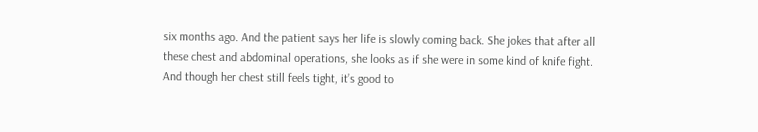six months ago. And the patient says her life is slowly coming back. She jokes that after all these chest and abdominal operations, she looks as if she were in some kind of knife fight. And though her chest still feels tight, it’s good to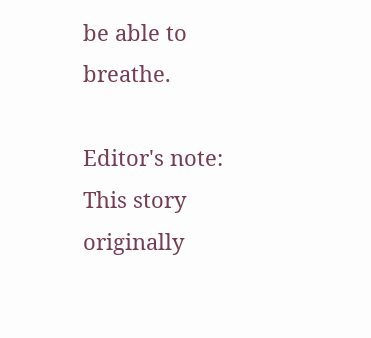be able to breathe.

Editor's note: This story originally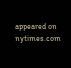appeared on nytimes.com